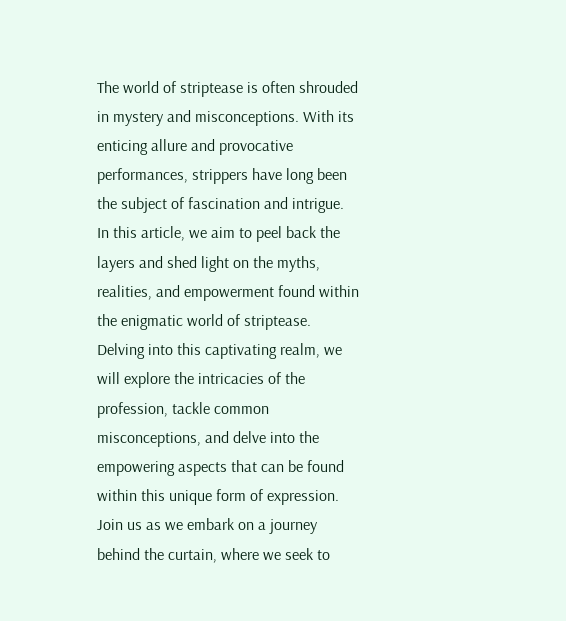The world of striptease is often shrouded in mystery and misconceptions. With its enticing allure and provocative performances, strippers have long been the subject of fascination and intrigue. In this article, we aim to peel back the layers and shed light on the myths, realities, and empowerment found within the enigmatic world of striptease. Delving into this captivating realm, we will explore the intricacies of the profession, tackle common misconceptions, and delve into the empowering aspects that can be found within this unique form of expression. Join us as we embark on a journey behind the curtain, where we seek to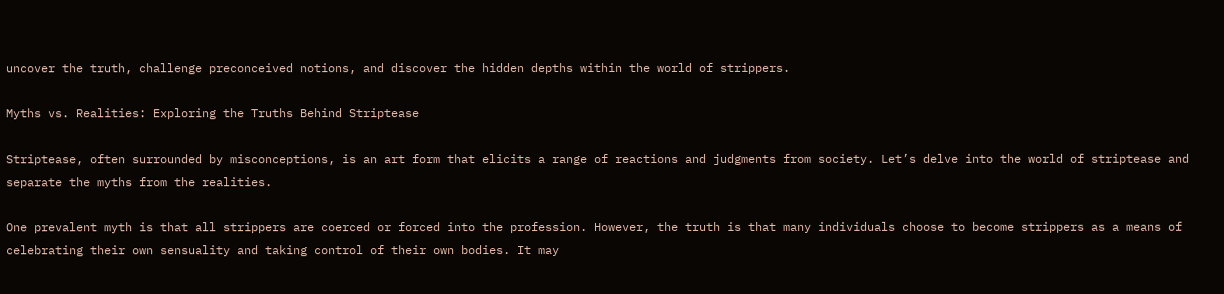uncover the truth, challenge preconceived notions, and discover the hidden depths within the world of strippers.

Myths vs. Realities: Exploring the Truths Behind Striptease

Striptease, often surrounded by misconceptions, is an art form that elicits a range of reactions and judgments from society. Let’s delve into the world of striptease and separate the myths from the realities.

One prevalent myth is that all strippers are coerced or forced into the profession. However, the truth is that many individuals choose to become strippers as a means of celebrating their own sensuality and taking control of their own bodies. It may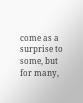come as a surprise to some, but for many,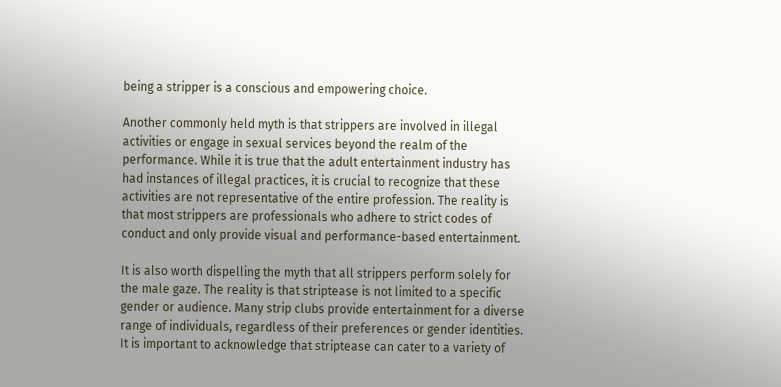being a stripper is a conscious and empowering choice.

Another commonly held myth is that strippers are involved in illegal activities or engage in sexual services beyond the realm of the performance. While it is true that the adult entertainment industry has had instances of illegal practices, it is crucial to recognize that these activities are not representative of the entire profession. The reality is that most strippers are professionals who adhere to strict codes of conduct and only provide visual and performance-based entertainment.

It is also worth dispelling the myth that all strippers perform solely for the male gaze. The reality is that striptease is not limited to a specific gender or audience. Many strip clubs provide entertainment for a diverse range of individuals, regardless of their preferences or gender identities. It is important to acknowledge that striptease can cater to a variety of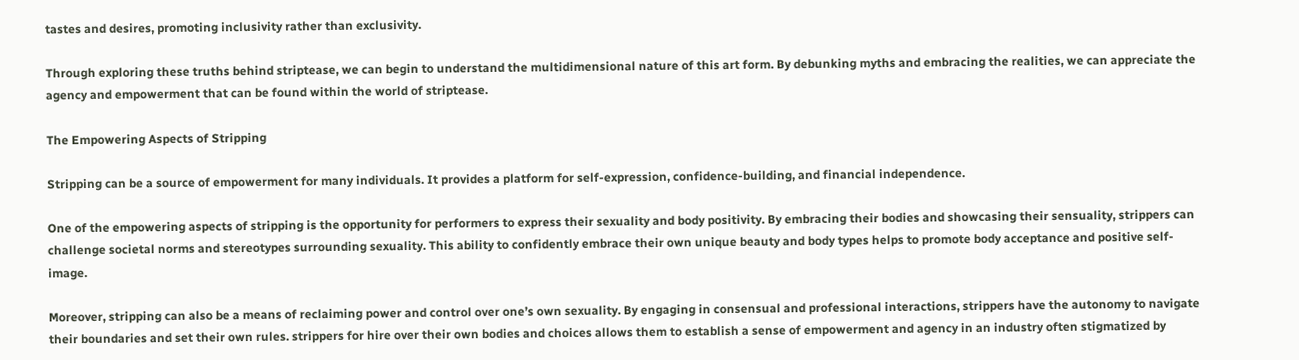tastes and desires, promoting inclusivity rather than exclusivity.

Through exploring these truths behind striptease, we can begin to understand the multidimensional nature of this art form. By debunking myths and embracing the realities, we can appreciate the agency and empowerment that can be found within the world of striptease.

The Empowering Aspects of Stripping

Stripping can be a source of empowerment for many individuals. It provides a platform for self-expression, confidence-building, and financial independence.

One of the empowering aspects of stripping is the opportunity for performers to express their sexuality and body positivity. By embracing their bodies and showcasing their sensuality, strippers can challenge societal norms and stereotypes surrounding sexuality. This ability to confidently embrace their own unique beauty and body types helps to promote body acceptance and positive self-image.

Moreover, stripping can also be a means of reclaiming power and control over one’s own sexuality. By engaging in consensual and professional interactions, strippers have the autonomy to navigate their boundaries and set their own rules. strippers for hire over their own bodies and choices allows them to establish a sense of empowerment and agency in an industry often stigmatized by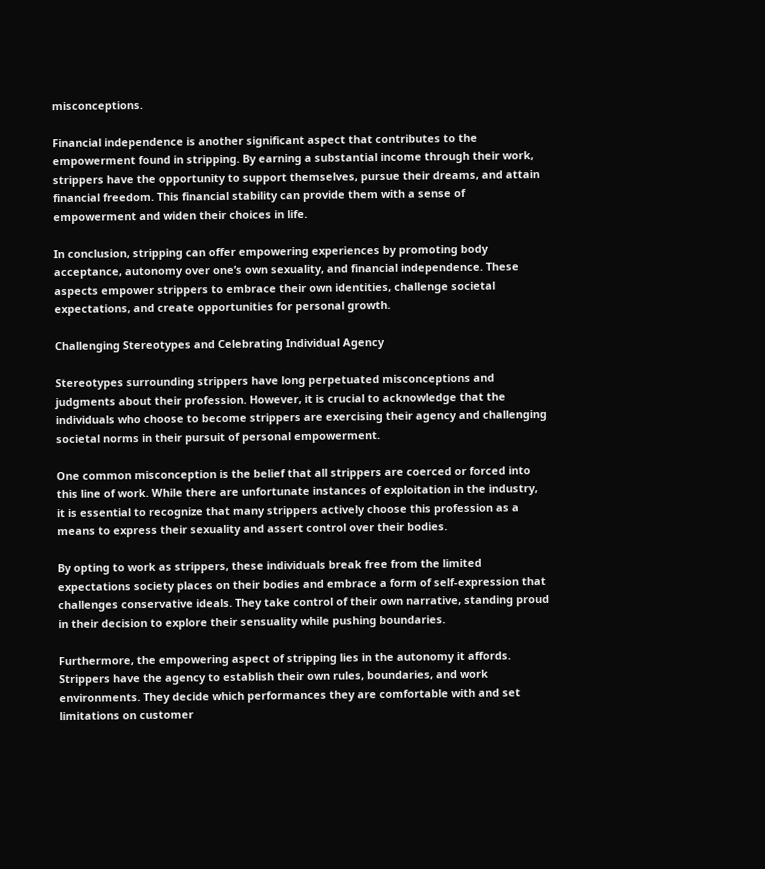misconceptions.

Financial independence is another significant aspect that contributes to the empowerment found in stripping. By earning a substantial income through their work, strippers have the opportunity to support themselves, pursue their dreams, and attain financial freedom. This financial stability can provide them with a sense of empowerment and widen their choices in life.

In conclusion, stripping can offer empowering experiences by promoting body acceptance, autonomy over one’s own sexuality, and financial independence. These aspects empower strippers to embrace their own identities, challenge societal expectations, and create opportunities for personal growth.

Challenging Stereotypes and Celebrating Individual Agency

Stereotypes surrounding strippers have long perpetuated misconceptions and judgments about their profession. However, it is crucial to acknowledge that the individuals who choose to become strippers are exercising their agency and challenging societal norms in their pursuit of personal empowerment.

One common misconception is the belief that all strippers are coerced or forced into this line of work. While there are unfortunate instances of exploitation in the industry, it is essential to recognize that many strippers actively choose this profession as a means to express their sexuality and assert control over their bodies.

By opting to work as strippers, these individuals break free from the limited expectations society places on their bodies and embrace a form of self-expression that challenges conservative ideals. They take control of their own narrative, standing proud in their decision to explore their sensuality while pushing boundaries.

Furthermore, the empowering aspect of stripping lies in the autonomy it affords. Strippers have the agency to establish their own rules, boundaries, and work environments. They decide which performances they are comfortable with and set limitations on customer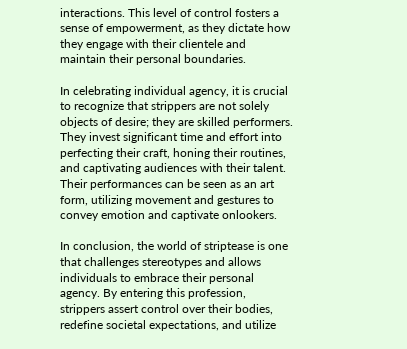interactions. This level of control fosters a sense of empowerment, as they dictate how they engage with their clientele and maintain their personal boundaries.

In celebrating individual agency, it is crucial to recognize that strippers are not solely objects of desire; they are skilled performers. They invest significant time and effort into perfecting their craft, honing their routines, and captivating audiences with their talent. Their performances can be seen as an art form, utilizing movement and gestures to convey emotion and captivate onlookers.

In conclusion, the world of striptease is one that challenges stereotypes and allows individuals to embrace their personal agency. By entering this profession, strippers assert control over their bodies, redefine societal expectations, and utilize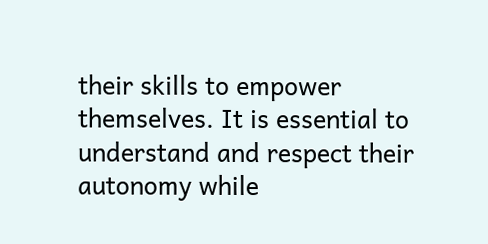their skills to empower themselves. It is essential to understand and respect their autonomy while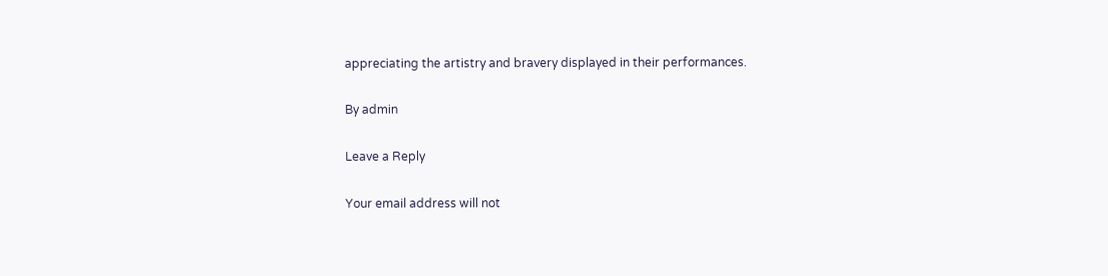appreciating the artistry and bravery displayed in their performances.

By admin

Leave a Reply

Your email address will not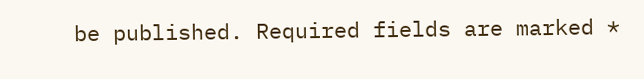be published. Required fields are marked *